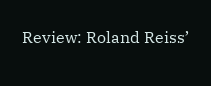Review: Roland Reiss’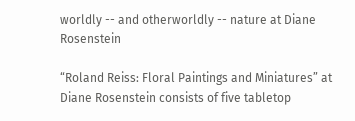worldly -- and otherworldly -- nature at Diane Rosenstein

“Roland Reiss: Floral Paintings and Miniatures” at Diane Rosenstein consists of five tabletop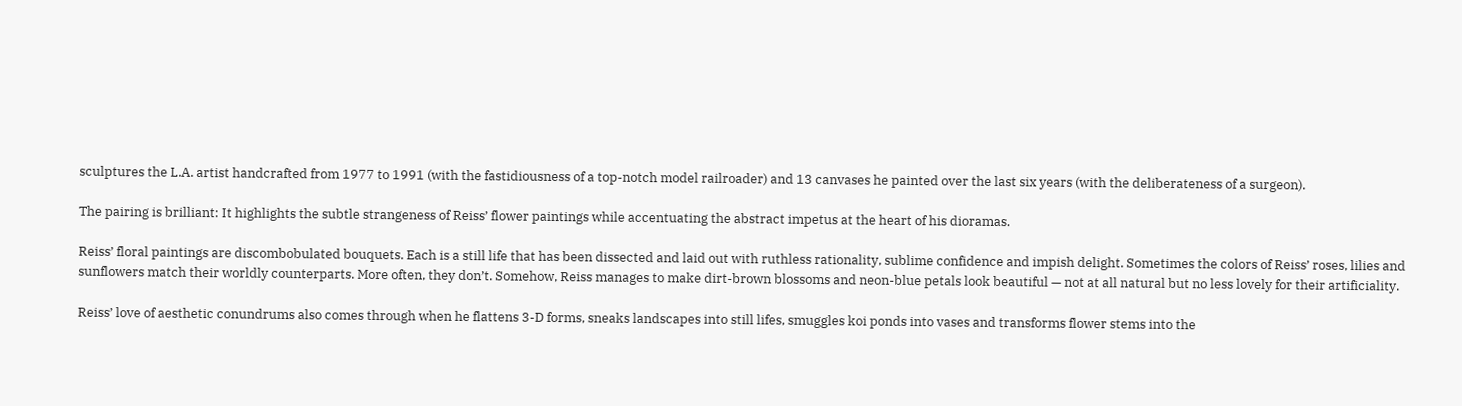sculptures the L.A. artist handcrafted from 1977 to 1991 (with the fastidiousness of a top-notch model railroader) and 13 canvases he painted over the last six years (with the deliberateness of a surgeon).

The pairing is brilliant: It highlights the subtle strangeness of Reiss’ flower paintings while accentuating the abstract impetus at the heart of his dioramas.

Reiss’ floral paintings are discombobulated bouquets. Each is a still life that has been dissected and laid out with ruthless rationality, sublime confidence and impish delight. Sometimes the colors of Reiss’ roses, lilies and sunflowers match their worldly counterparts. More often, they don’t. Somehow, Reiss manages to make dirt-brown blossoms and neon-blue petals look beautiful — not at all natural but no less lovely for their artificiality.

Reiss’ love of aesthetic conundrums also comes through when he flattens 3-D forms, sneaks landscapes into still lifes, smuggles koi ponds into vases and transforms flower stems into the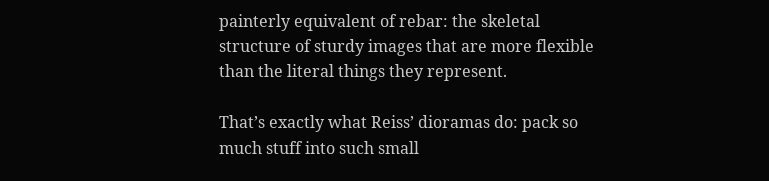painterly equivalent of rebar: the skeletal structure of sturdy images that are more flexible than the literal things they represent.

That’s exactly what Reiss’ dioramas do: pack so much stuff into such small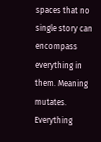spaces that no single story can encompass everything in them. Meaning mutates. Everything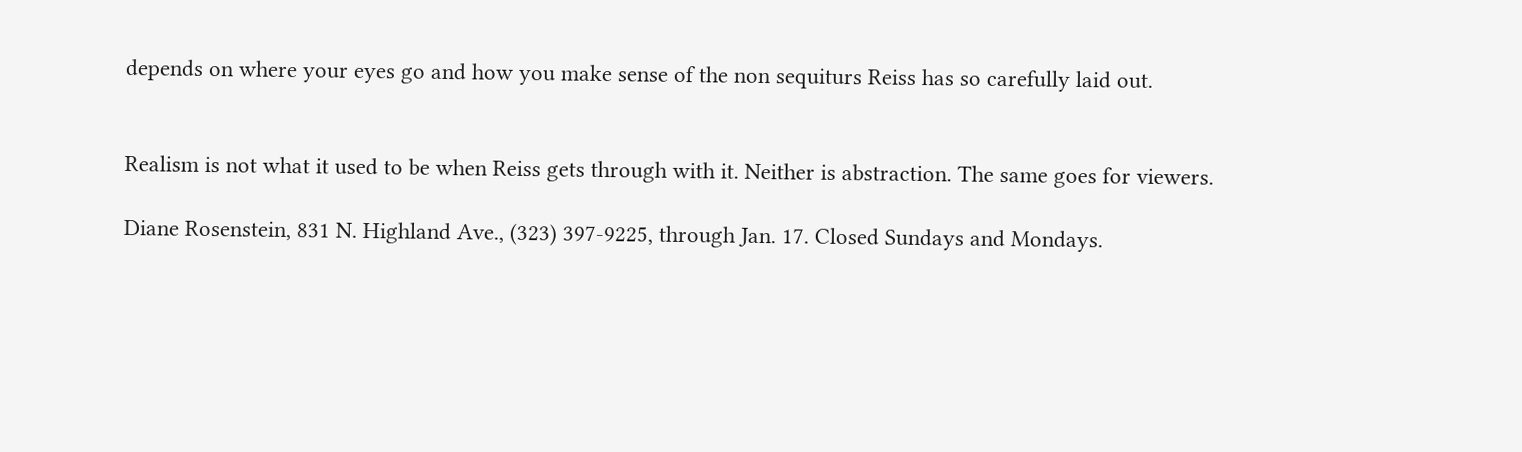depends on where your eyes go and how you make sense of the non sequiturs Reiss has so carefully laid out.


Realism is not what it used to be when Reiss gets through with it. Neither is abstraction. The same goes for viewers.

Diane Rosenstein, 831 N. Highland Ave., (323) 397-9225, through Jan. 17. Closed Sundays and Mondays.